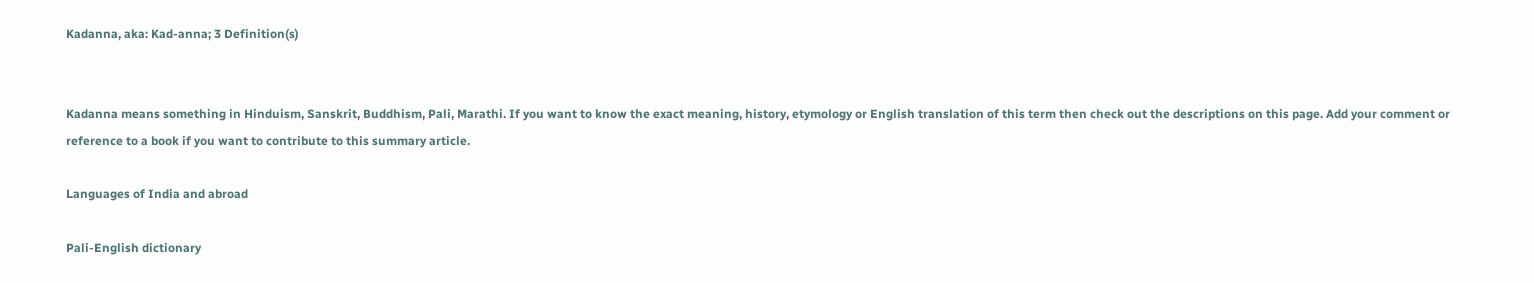Kadanna, aka: Kad-anna; 3 Definition(s)


Kadanna means something in Hinduism, Sanskrit, Buddhism, Pali, Marathi. If you want to know the exact meaning, history, etymology or English translation of this term then check out the descriptions on this page. Add your comment or reference to a book if you want to contribute to this summary article.

Languages of India and abroad

Pali-English dictionary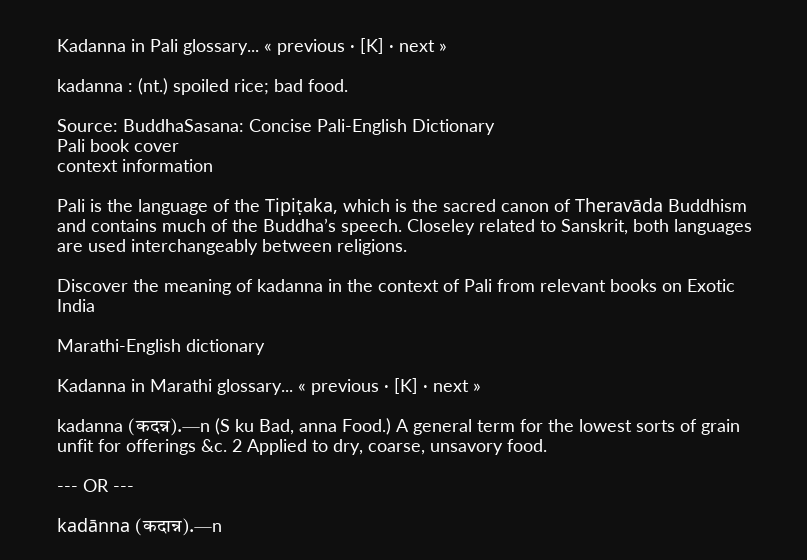Kadanna in Pali glossary... « previous · [K] · next »

kadanna : (nt.) spoiled rice; bad food.

Source: BuddhaSasana: Concise Pali-English Dictionary
Pali book cover
context information

Pali is the language of the Tipiṭaka, which is the sacred canon of Theravāda Buddhism and contains much of the Buddha’s speech. Closeley related to Sanskrit, both languages are used interchangeably between religions.

Discover the meaning of kadanna in the context of Pali from relevant books on Exotic India

Marathi-English dictionary

Kadanna in Marathi glossary... « previous · [K] · next »

kadanna (कदन्न).—n (S ku Bad, anna Food.) A general term for the lowest sorts of grain unfit for offerings &c. 2 Applied to dry, coarse, unsavory food.

--- OR ---

kadānna (कदान्न).—n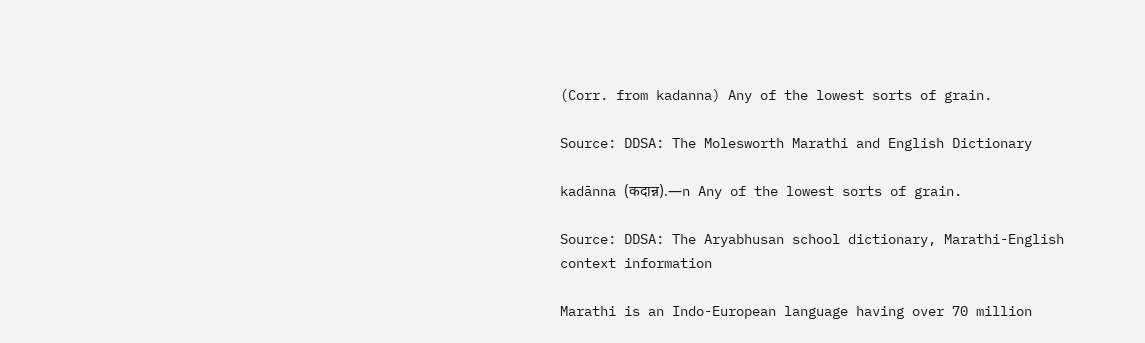(Corr. from kadanna) Any of the lowest sorts of grain.

Source: DDSA: The Molesworth Marathi and English Dictionary

kadānna (कदान्न).—n Any of the lowest sorts of grain.

Source: DDSA: The Aryabhusan school dictionary, Marathi-English
context information

Marathi is an Indo-European language having over 70 million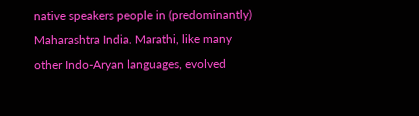native speakers people in (predominantly) Maharashtra India. Marathi, like many other Indo-Aryan languages, evolved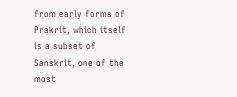from early forms of Prakrit, which itself is a subset of Sanskrit, one of the most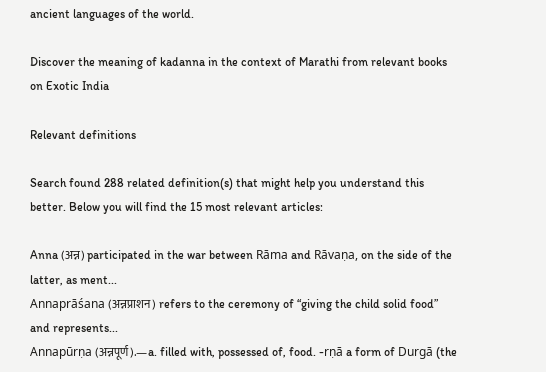ancient languages of the world.

Discover the meaning of kadanna in the context of Marathi from relevant books on Exotic India

Relevant definitions

Search found 288 related definition(s) that might help you understand this better. Below you will find the 15 most relevant articles:

Anna (अन्न) participated in the war between Rāma and Rāvaṇa, on the side of the latter, as ment...
Annaprāśana (अन्नप्राशन) refers to the ceremony of “giving the child solid food” and represents...
Annapūrṇa (अन्नपूर्ण).—a. filled with, possessed of, food. -rṇā a form of Durgā (the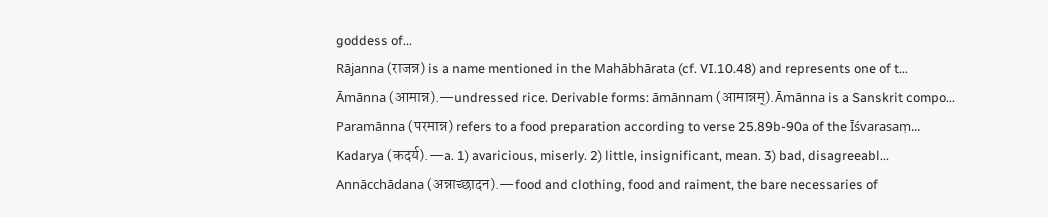goddess of...
Rājanna (राजन्न) is a name mentioned in the Mahābhārata (cf. VI.10.48) and represents one of t...
Āmānna (आमान्न).—undressed rice. Derivable forms: āmānnam (आमान्नम्).Āmānna is a Sanskrit compo...
Paramānna (परमान्न) refers to a food preparation according to verse 25.89b-90a of the Īśvarasaṃ...
Kadarya (कदर्य).—a. 1) avaricious, miserly. 2) little, insignificant, mean. 3) bad, disagreeabl...
Annācchādana (अन्नाच्छादन).—food and clothing, food and raiment, the bare necessaries of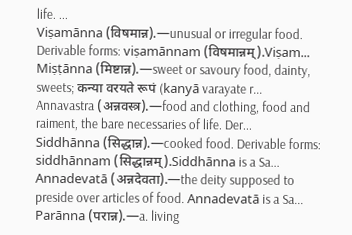life. ...
Viṣamānna (विषमान्न).—unusual or irregular food. Derivable forms: viṣamānnam (विषमान्नम्).Viṣam...
Miṣṭānna (मिष्टान्न).—sweet or savoury food, dainty, sweets; कन्या वरयते रूपं (kanyā varayate r...
Annavastra (अन्नवस्त्र).—food and clothing, food and raiment, the bare necessaries of life. Der...
Siddhānna (सिद्धान्न).—cooked food. Derivable forms: siddhānnam (सिद्धान्नम्).Siddhānna is a Sa...
Annadevatā (अन्नदेवता).—the deity supposed to preside over articles of food. Annadevatā is a Sa...
Parānna (परान्न).—a. living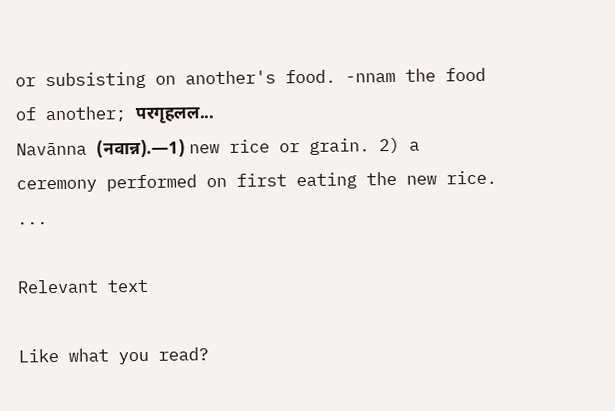or subsisting on another's food. -nnam the food of another; परगृहलल...
Navānna (नवान्न).—1) new rice or grain. 2) a ceremony performed on first eating the new rice. ...

Relevant text

Like what you read?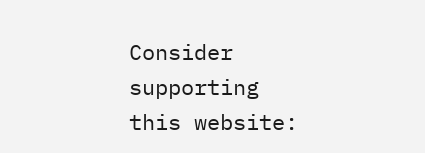Consider supporting this website: